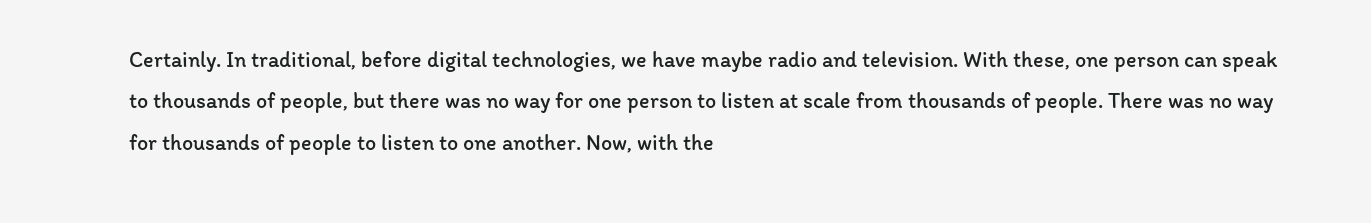Certainly. In traditional, before digital technologies, we have maybe radio and television. With these, one person can speak to thousands of people, but there was no way for one person to listen at scale from thousands of people. There was no way for thousands of people to listen to one another. Now, with the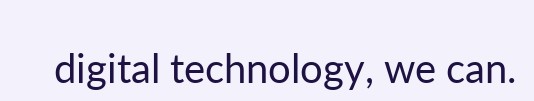digital technology, we can.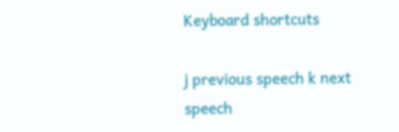Keyboard shortcuts

j previous speech k next speech